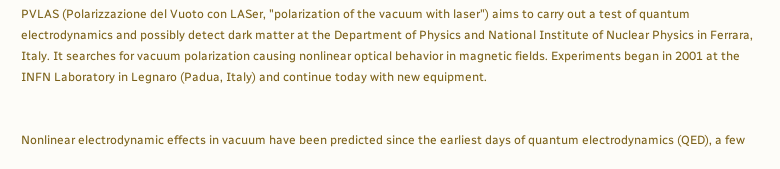PVLAS (Polarizzazione del Vuoto con LASer, "polarization of the vacuum with laser") aims to carry out a test of quantum electrodynamics and possibly detect dark matter at the Department of Physics and National Institute of Nuclear Physics in Ferrara, Italy. It searches for vacuum polarization causing nonlinear optical behavior in magnetic fields. Experiments began in 2001 at the INFN Laboratory in Legnaro (Padua, Italy) and continue today with new equipment.


Nonlinear electrodynamic effects in vacuum have been predicted since the earliest days of quantum electrodynamics (QED), a few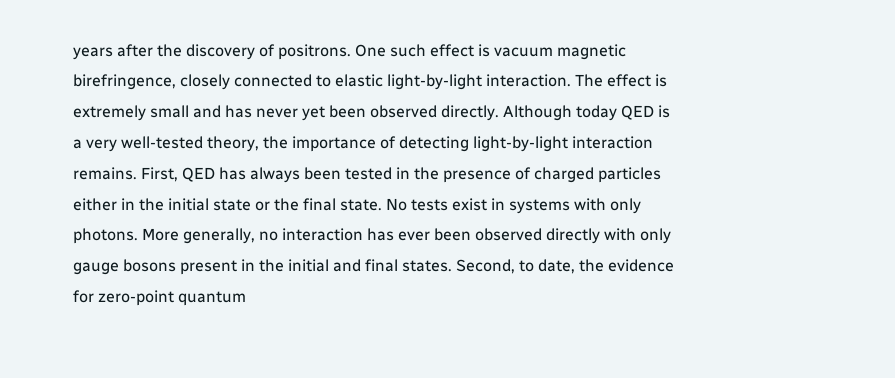years after the discovery of positrons. One such effect is vacuum magnetic birefringence, closely connected to elastic light-by-light interaction. The effect is extremely small and has never yet been observed directly. Although today QED is a very well-tested theory, the importance of detecting light-by-light interaction remains. First, QED has always been tested in the presence of charged particles either in the initial state or the final state. No tests exist in systems with only photons. More generally, no interaction has ever been observed directly with only gauge bosons present in the initial and final states. Second, to date, the evidence for zero-point quantum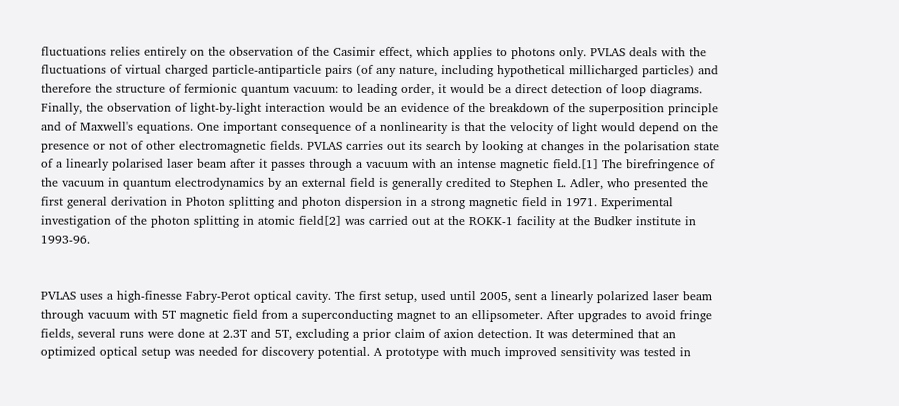fluctuations relies entirely on the observation of the Casimir effect, which applies to photons only. PVLAS deals with the fluctuations of virtual charged particle-antiparticle pairs (of any nature, including hypothetical millicharged particles) and therefore the structure of fermionic quantum vacuum: to leading order, it would be a direct detection of loop diagrams. Finally, the observation of light-by-light interaction would be an evidence of the breakdown of the superposition principle and of Maxwell's equations. One important consequence of a nonlinearity is that the velocity of light would depend on the presence or not of other electromagnetic fields. PVLAS carries out its search by looking at changes in the polarisation state of a linearly polarised laser beam after it passes through a vacuum with an intense magnetic field.[1] The birefringence of the vacuum in quantum electrodynamics by an external field is generally credited to Stephen L. Adler, who presented the first general derivation in Photon splitting and photon dispersion in a strong magnetic field in 1971. Experimental investigation of the photon splitting in atomic field[2] was carried out at the ROKK-1 facility at the Budker institute in 1993-96.


PVLAS uses a high-finesse Fabry-Perot optical cavity. The first setup, used until 2005, sent a linearly polarized laser beam through vacuum with 5T magnetic field from a superconducting magnet to an ellipsometer. After upgrades to avoid fringe fields, several runs were done at 2.3T and 5T, excluding a prior claim of axion detection. It was determined that an optimized optical setup was needed for discovery potential. A prototype with much improved sensitivity was tested in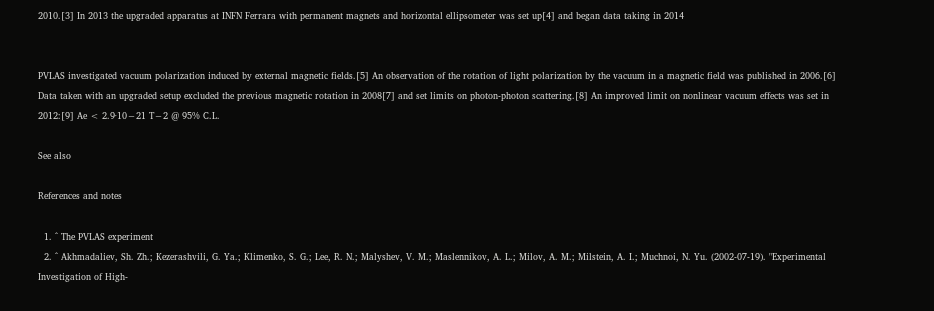2010.[3] In 2013 the upgraded apparatus at INFN Ferrara with permanent magnets and horizontal ellipsometer was set up[4] and began data taking in 2014


PVLAS investigated vacuum polarization induced by external magnetic fields.[5] An observation of the rotation of light polarization by the vacuum in a magnetic field was published in 2006.[6] Data taken with an upgraded setup excluded the previous magnetic rotation in 2008[7] and set limits on photon-photon scattering.[8] An improved limit on nonlinear vacuum effects was set in 2012:[9] Ae < 2.9·10−21 T−2 @ 95% C.L.

See also

References and notes

  1. ^ The PVLAS experiment
  2. ^ Akhmadaliev, Sh. Zh.; Kezerashvili, G. Ya.; Klimenko, S. G.; Lee, R. N.; Malyshev, V. M.; Maslennikov, A. L.; Milov, A. M.; Milstein, A. I.; Muchnoi, N. Yu. (2002-07-19). "Experimental Investigation of High-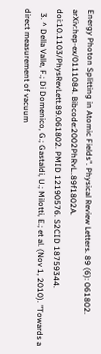Energy Photon Splitting in Atomic Fields". Physical Review Letters. 89 (6): 061802. arXiv:hep-ex/0111084. Bibcode:2002PhRvL..89f1802A. doi:10.1103/PhysRevLett.89.061802. PMID 12190576. S2CID 18759344.
  3. ^ Della Valle, F.; Di Domenico, G.; Gastaldi, U.; Milotti, E.; et al. (Nov 1, 2010). "Towards a direct measurement of vacuum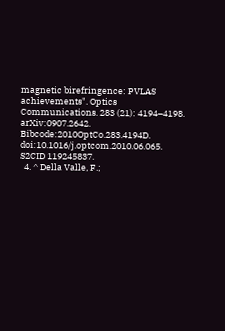magnetic birefringence: PVLAS achievements". Optics Communications. 283 (21): 4194–4198. arXiv:0907.2642. Bibcode:2010OptCo.283.4194D. doi:10.1016/j.optcom.2010.06.065. S2CID 119245837.
  4. ^ Della Valle, F.;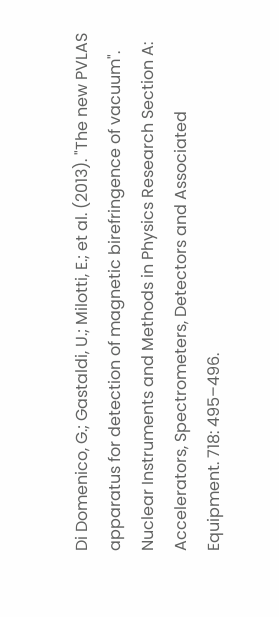Di Domenico, G.; Gastaldi, U.; Milotti, E.; et al. (2013). "The new PVLAS apparatus for detection of magnetic birefringence of vacuum". Nuclear Instruments and Methods in Physics Research Section A: Accelerators, Spectrometers, Detectors and Associated Equipment. 718: 495–496.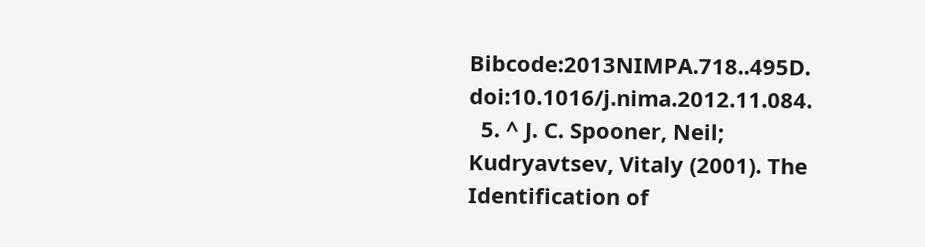Bibcode:2013NIMPA.718..495D. doi:10.1016/j.nima.2012.11.084.
  5. ^ J. C. Spooner, Neil; Kudryavtsev, Vitaly (2001). The Identification of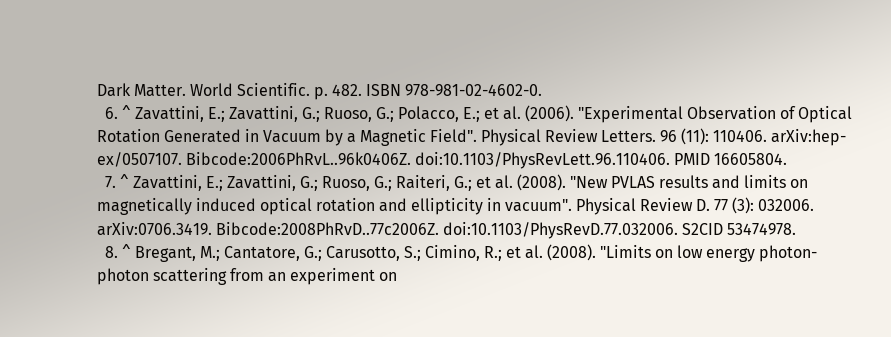Dark Matter. World Scientific. p. 482. ISBN 978-981-02-4602-0.
  6. ^ Zavattini, E.; Zavattini, G.; Ruoso, G.; Polacco, E.; et al. (2006). "Experimental Observation of Optical Rotation Generated in Vacuum by a Magnetic Field". Physical Review Letters. 96 (11): 110406. arXiv:hep-ex/0507107. Bibcode:2006PhRvL..96k0406Z. doi:10.1103/PhysRevLett.96.110406. PMID 16605804.
  7. ^ Zavattini, E.; Zavattini, G.; Ruoso, G.; Raiteri, G.; et al. (2008). "New PVLAS results and limits on magnetically induced optical rotation and ellipticity in vacuum". Physical Review D. 77 (3): 032006. arXiv:0706.3419. Bibcode:2008PhRvD..77c2006Z. doi:10.1103/PhysRevD.77.032006. S2CID 53474978.
  8. ^ Bregant, M.; Cantatore, G.; Carusotto, S.; Cimino, R.; et al. (2008). "Limits on low energy photon-photon scattering from an experiment on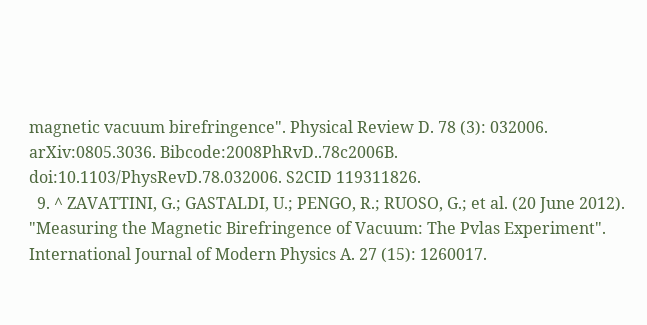magnetic vacuum birefringence". Physical Review D. 78 (3): 032006. arXiv:0805.3036. Bibcode:2008PhRvD..78c2006B. doi:10.1103/PhysRevD.78.032006. S2CID 119311826.
  9. ^ ZAVATTINI, G.; GASTALDI, U.; PENGO, R.; RUOSO, G.; et al. (20 June 2012). "Measuring the Magnetic Birefringence of Vacuum: The Pvlas Experiment". International Journal of Modern Physics A. 27 (15): 1260017.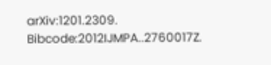arXiv:1201.2309. Bibcode:2012IJMPA..2760017Z.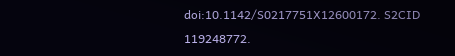doi:10.1142/S0217751X12600172. S2CID 119248772.